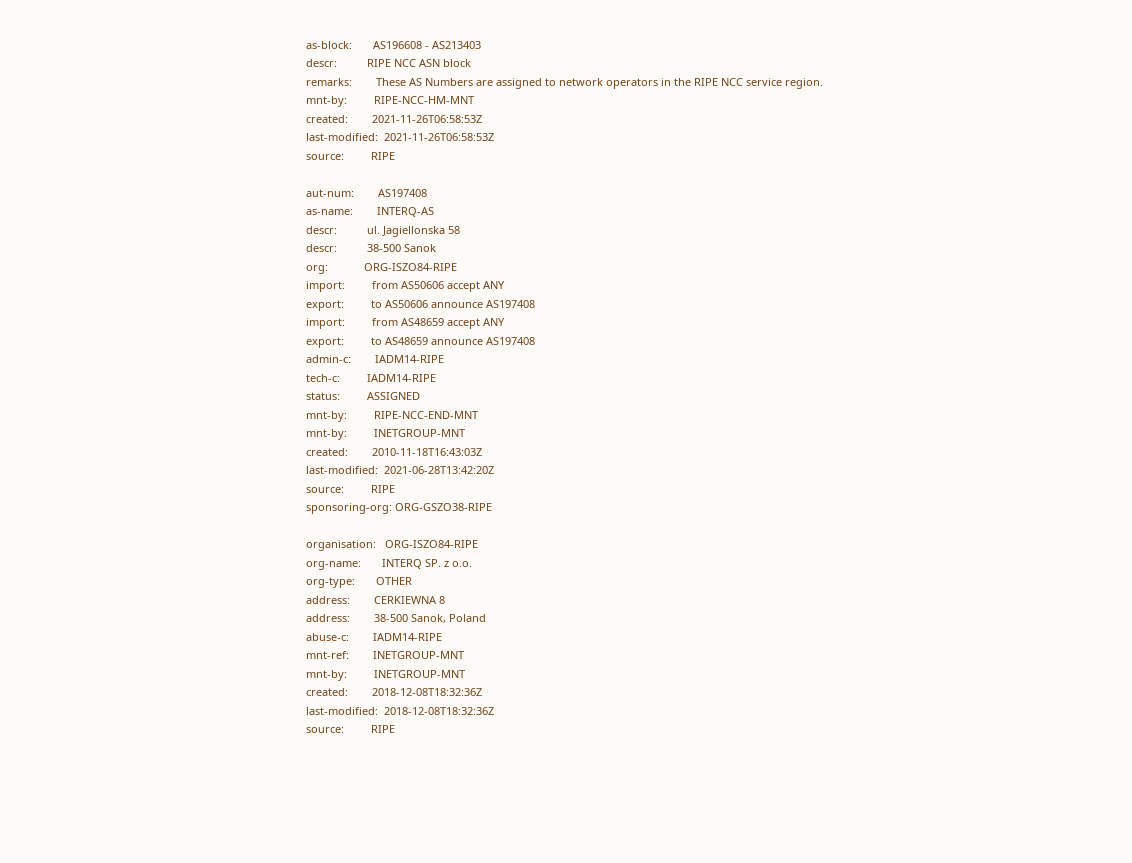as-block:       AS196608 - AS213403
descr:          RIPE NCC ASN block
remarks:        These AS Numbers are assigned to network operators in the RIPE NCC service region.
mnt-by:         RIPE-NCC-HM-MNT
created:        2021-11-26T06:58:53Z
last-modified:  2021-11-26T06:58:53Z
source:         RIPE

aut-num:        AS197408
as-name:        INTERQ-AS
descr:          ul. Jagiellonska 58
descr:          38-500 Sanok
org:            ORG-ISZO84-RIPE
import:         from AS50606 accept ANY
export:         to AS50606 announce AS197408
import:         from AS48659 accept ANY
export:         to AS48659 announce AS197408
admin-c:        IADM14-RIPE
tech-c:         IADM14-RIPE
status:         ASSIGNED
mnt-by:         RIPE-NCC-END-MNT
mnt-by:         INETGROUP-MNT
created:        2010-11-18T16:43:03Z
last-modified:  2021-06-28T13:42:20Z
source:         RIPE
sponsoring-org: ORG-GSZO38-RIPE

organisation:   ORG-ISZO84-RIPE
org-name:       INTERQ SP. z o.o.
org-type:       OTHER
address:        CERKIEWNA 8
address:        38-500 Sanok, Poland
abuse-c:        IADM14-RIPE
mnt-ref:        INETGROUP-MNT
mnt-by:         INETGROUP-MNT
created:        2018-12-08T18:32:36Z
last-modified:  2018-12-08T18:32:36Z
source:         RIPE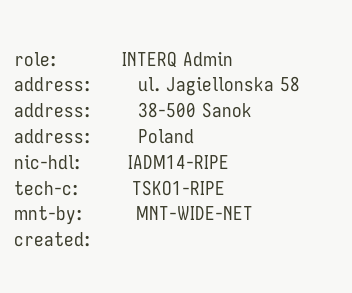role:           INTERQ Admin
address:        ul. Jagiellonska 58
address:        38-500 Sanok
address:        Poland
nic-hdl:        IADM14-RIPE
tech-c:         TSKO1-RIPE
mnt-by:         MNT-WIDE-NET
created: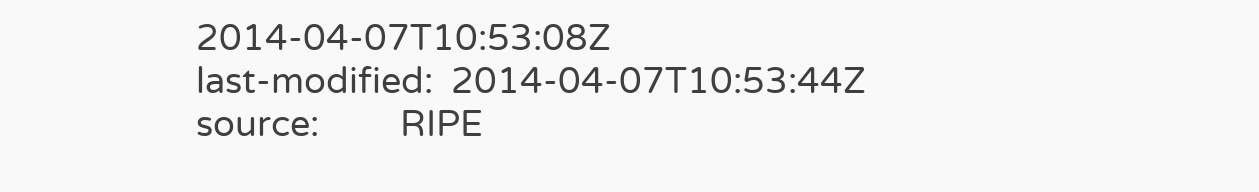2014-04-07T10:53:08Z
last-modified:  2014-04-07T10:53:44Z
source:         RIPE